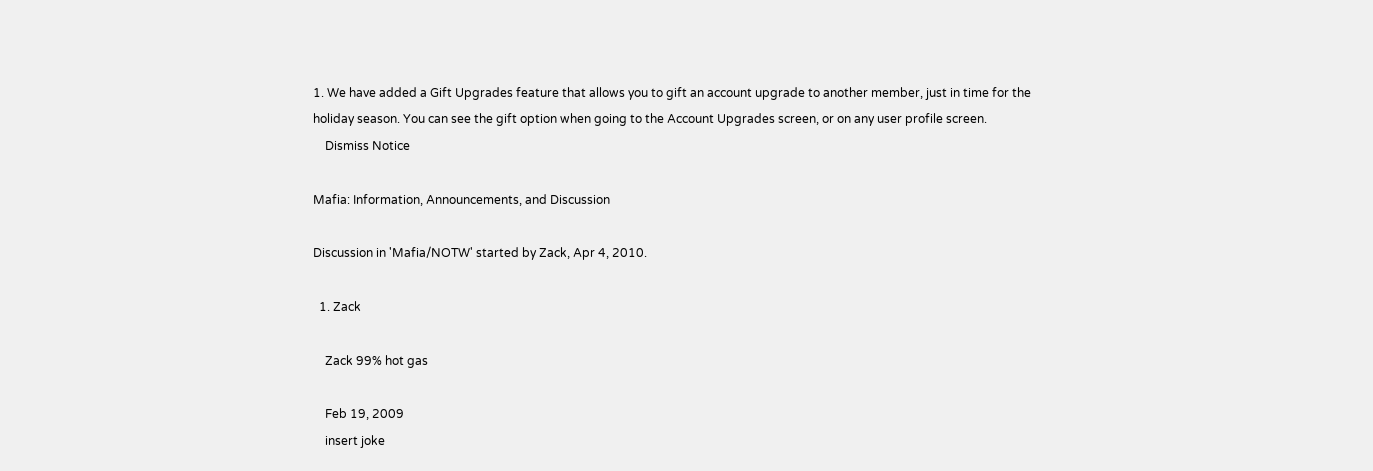1. We have added a Gift Upgrades feature that allows you to gift an account upgrade to another member, just in time for the holiday season. You can see the gift option when going to the Account Upgrades screen, or on any user profile screen.
    Dismiss Notice

Mafia: Information, Announcements, and Discussion

Discussion in 'Mafia/NOTW' started by Zack, Apr 4, 2010.

  1. Zack

    Zack 99% hot gas

    Feb 19, 2009
    insert joke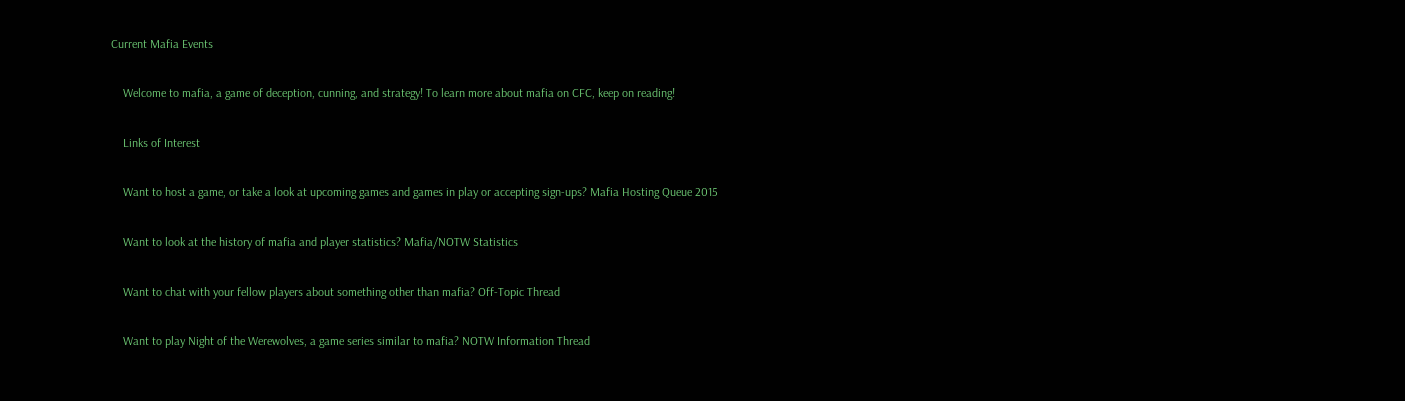Current Mafia Events

    Welcome to mafia, a game of deception, cunning, and strategy! To learn more about mafia on CFC, keep on reading!

    Links of Interest

    Want to host a game, or take a look at upcoming games and games in play or accepting sign-ups? Mafia Hosting Queue 2015

    Want to look at the history of mafia and player statistics? Mafia/NOTW Statistics

    Want to chat with your fellow players about something other than mafia? Off-Topic Thread

    Want to play Night of the Werewolves, a game series similar to mafia? NOTW Information Thread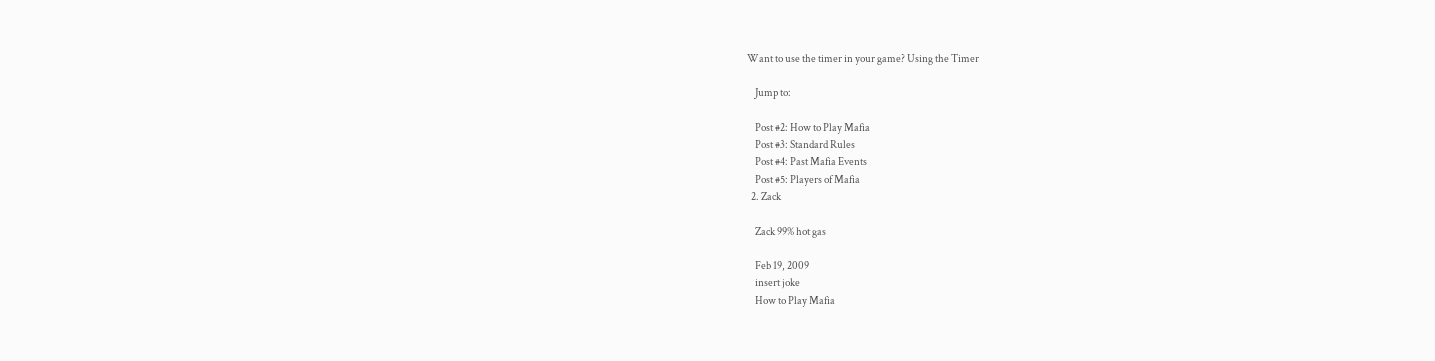Want to use the timer in your game? Using the Timer

    Jump to:

    Post #2: How to Play Mafia
    Post #3: Standard Rules
    Post #4: Past Mafia Events
    Post #5: Players of Mafia
  2. Zack

    Zack 99% hot gas

    Feb 19, 2009
    insert joke
    How to Play Mafia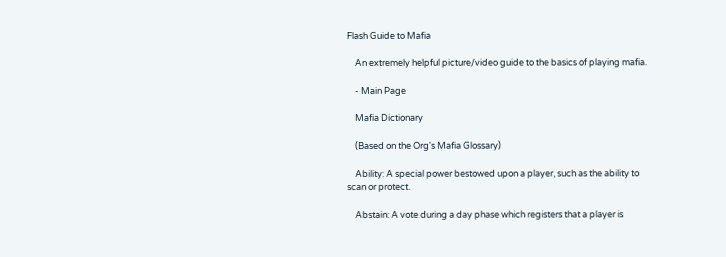Flash Guide to Mafia

    An extremely helpful picture/video guide to the basics of playing mafia.

    - Main Page

    Mafia Dictionary

    (Based on the Org's Mafia Glossary)

    Ability: A special power bestowed upon a player, such as the ability to scan or protect.

    Abstain: A vote during a day phase which registers that a player is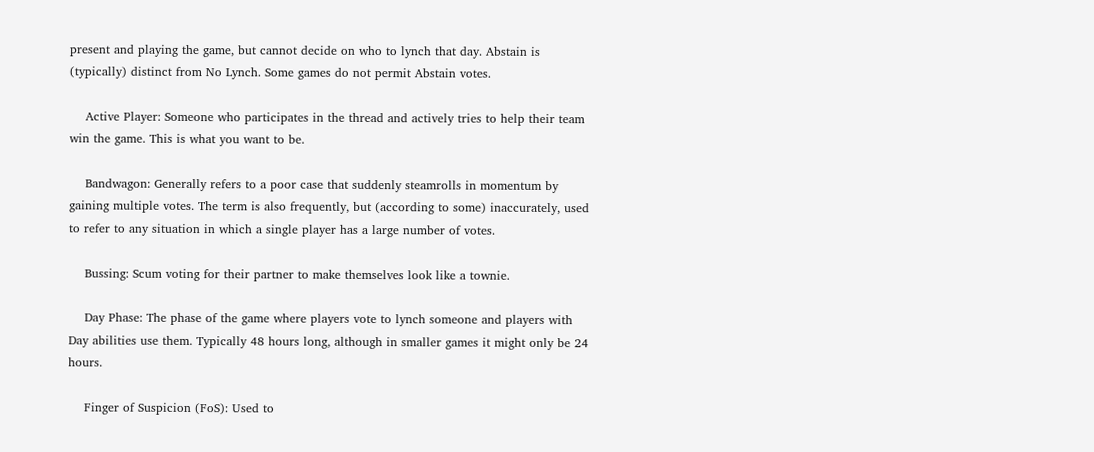present and playing the game, but cannot decide on who to lynch that day. Abstain is (typically) distinct from No Lynch. Some games do not permit Abstain votes.

    Active Player: Someone who participates in the thread and actively tries to help their team win the game. This is what you want to be.

    Bandwagon: Generally refers to a poor case that suddenly steamrolls in momentum by gaining multiple votes. The term is also frequently, but (according to some) inaccurately, used to refer to any situation in which a single player has a large number of votes.

    Bussing: Scum voting for their partner to make themselves look like a townie.

    Day Phase: The phase of the game where players vote to lynch someone and players with Day abilities use them. Typically 48 hours long, although in smaller games it might only be 24 hours.

    Finger of Suspicion (FoS): Used to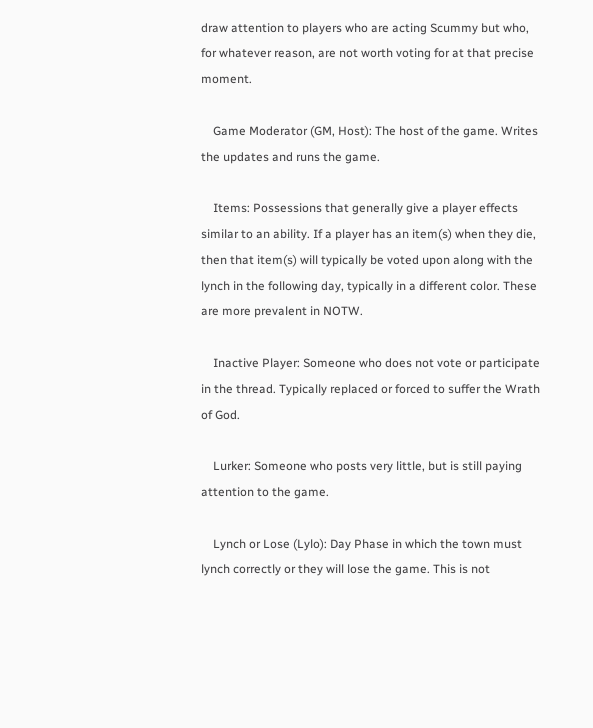draw attention to players who are acting Scummy but who, for whatever reason, are not worth voting for at that precise moment.

    Game Moderator (GM, Host): The host of the game. Writes the updates and runs the game.

    Items: Possessions that generally give a player effects similar to an ability. If a player has an item(s) when they die, then that item(s) will typically be voted upon along with the lynch in the following day, typically in a different color. These are more prevalent in NOTW.

    Inactive Player: Someone who does not vote or participate in the thread. Typically replaced or forced to suffer the Wrath of God.

    Lurker: Someone who posts very little, but is still paying attention to the game.

    Lynch or Lose (Lylo): Day Phase in which the town must lynch correctly or they will lose the game. This is not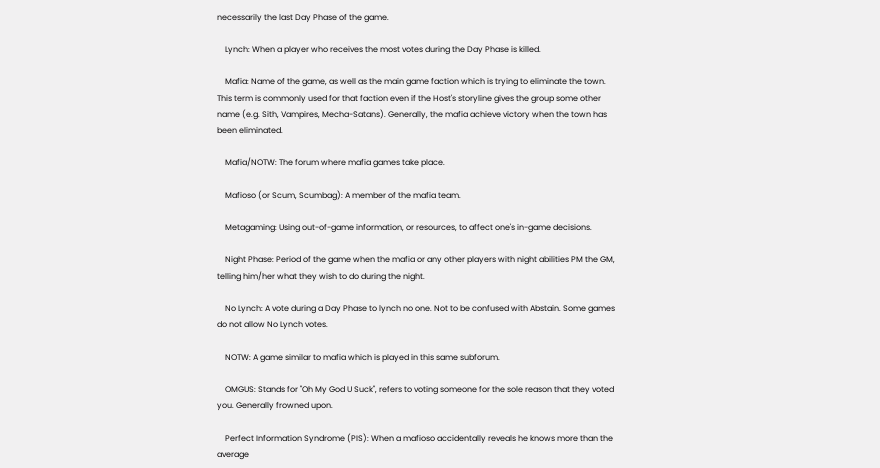necessarily the last Day Phase of the game.

    Lynch: When a player who receives the most votes during the Day Phase is killed.

    Mafia: Name of the game, as well as the main game faction which is trying to eliminate the town. This term is commonly used for that faction even if the Host's storyline gives the group some other name (e.g. Sith, Vampires, Mecha-Satans). Generally, the mafia achieve victory when the town has been eliminated.

    Mafia/NOTW: The forum where mafia games take place.

    Mafioso (or Scum, Scumbag): A member of the mafia team.

    Metagaming: Using out-of-game information, or resources, to affect one's in-game decisions.

    Night Phase: Period of the game when the mafia or any other players with night abilities PM the GM, telling him/her what they wish to do during the night.

    No Lynch: A vote during a Day Phase to lynch no one. Not to be confused with Abstain. Some games do not allow No Lynch votes.

    NOTW: A game similar to mafia which is played in this same subforum.

    OMGUS: Stands for "Oh My God U Suck", refers to voting someone for the sole reason that they voted you. Generally frowned upon.

    Perfect Information Syndrome (PIS): When a mafioso accidentally reveals he knows more than the average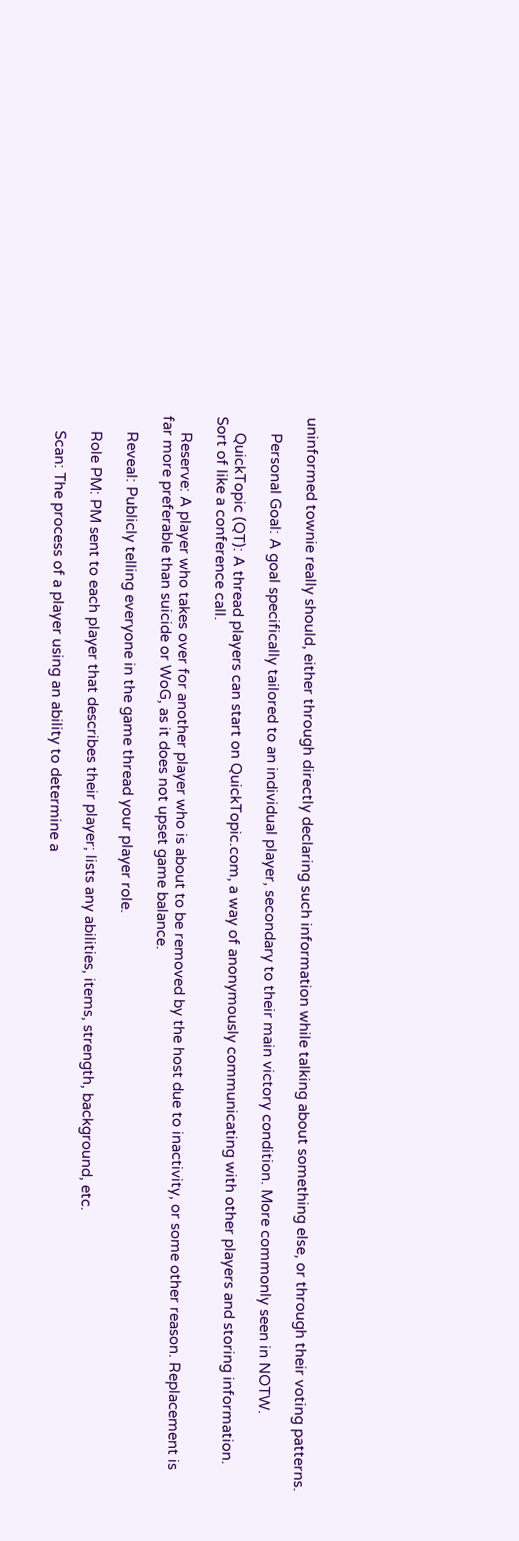uninformed townie really should, either through directly declaring such information while talking about something else, or through their voting patterns.

    Personal Goal: A goal specifically tailored to an individual player, secondary to their main victory condition. More commonly seen in NOTW.

    QuickTopic (QT): A thread players can start on QuickTopic.com, a way of anonymously communicating with other players and storing information. Sort of like a conference call.

    Reserve: A player who takes over for another player who is about to be removed by the host due to inactivity, or some other reason. Replacement is far more preferable than suicide or WoG, as it does not upset game balance.

    Reveal: Publicly telling everyone in the game thread your player role.

    Role PM: PM sent to each player that describes their player; lists any abilities, items, strength, background, etc.

    Scan: The process of a player using an ability to determine a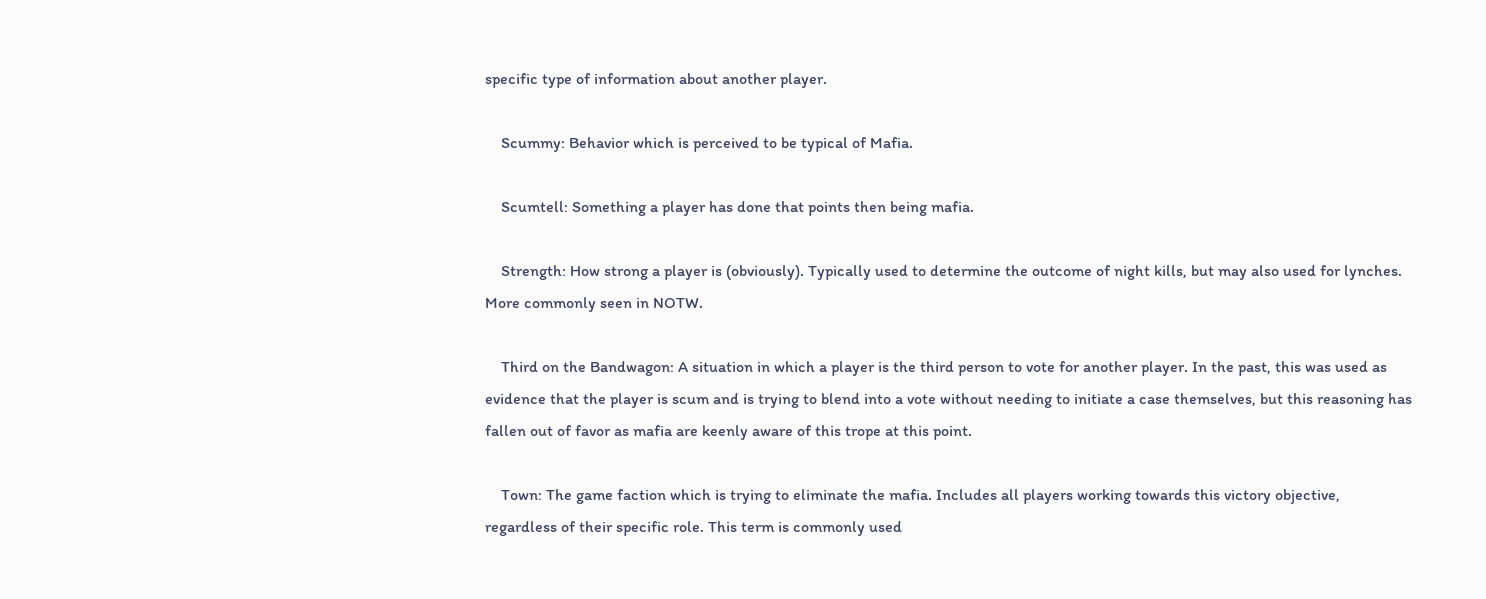specific type of information about another player.

    Scummy: Behavior which is perceived to be typical of Mafia.

    Scumtell: Something a player has done that points then being mafia.

    Strength: How strong a player is (obviously). Typically used to determine the outcome of night kills, but may also used for lynches. More commonly seen in NOTW.

    Third on the Bandwagon: A situation in which a player is the third person to vote for another player. In the past, this was used as evidence that the player is scum and is trying to blend into a vote without needing to initiate a case themselves, but this reasoning has fallen out of favor as mafia are keenly aware of this trope at this point.

    Town: The game faction which is trying to eliminate the mafia. Includes all players working towards this victory objective, regardless of their specific role. This term is commonly used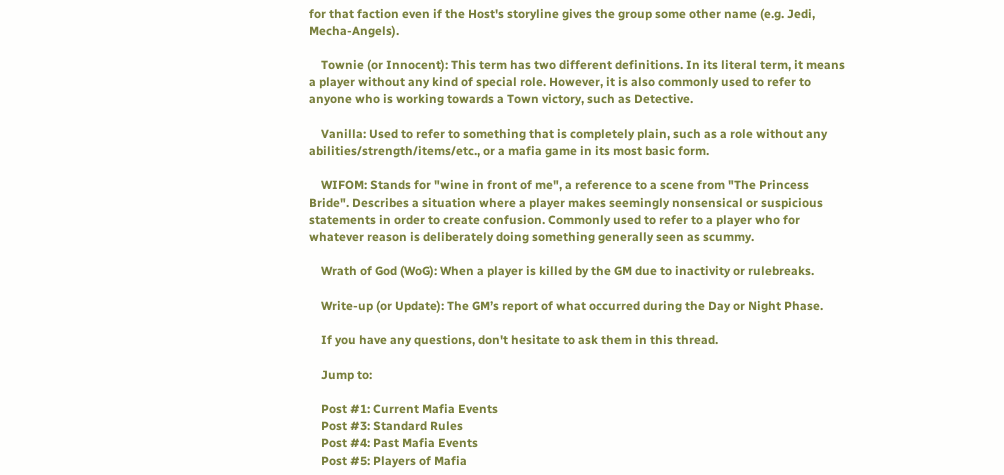for that faction even if the Host's storyline gives the group some other name (e.g. Jedi, Mecha-Angels).

    Townie (or Innocent): This term has two different definitions. In its literal term, it means a player without any kind of special role. However, it is also commonly used to refer to anyone who is working towards a Town victory, such as Detective.

    Vanilla: Used to refer to something that is completely plain, such as a role without any abilities/strength/items/etc., or a mafia game in its most basic form.

    WIFOM: Stands for "wine in front of me", a reference to a scene from "The Princess Bride". Describes a situation where a player makes seemingly nonsensical or suspicious statements in order to create confusion. Commonly used to refer to a player who for whatever reason is deliberately doing something generally seen as scummy.

    Wrath of God (WoG): When a player is killed by the GM due to inactivity or rulebreaks.

    Write-up (or Update): The GM’s report of what occurred during the Day or Night Phase.

    If you have any questions, don't hesitate to ask them in this thread.

    Jump to:

    Post #1: Current Mafia Events
    Post #3: Standard Rules
    Post #4: Past Mafia Events
    Post #5: Players of Mafia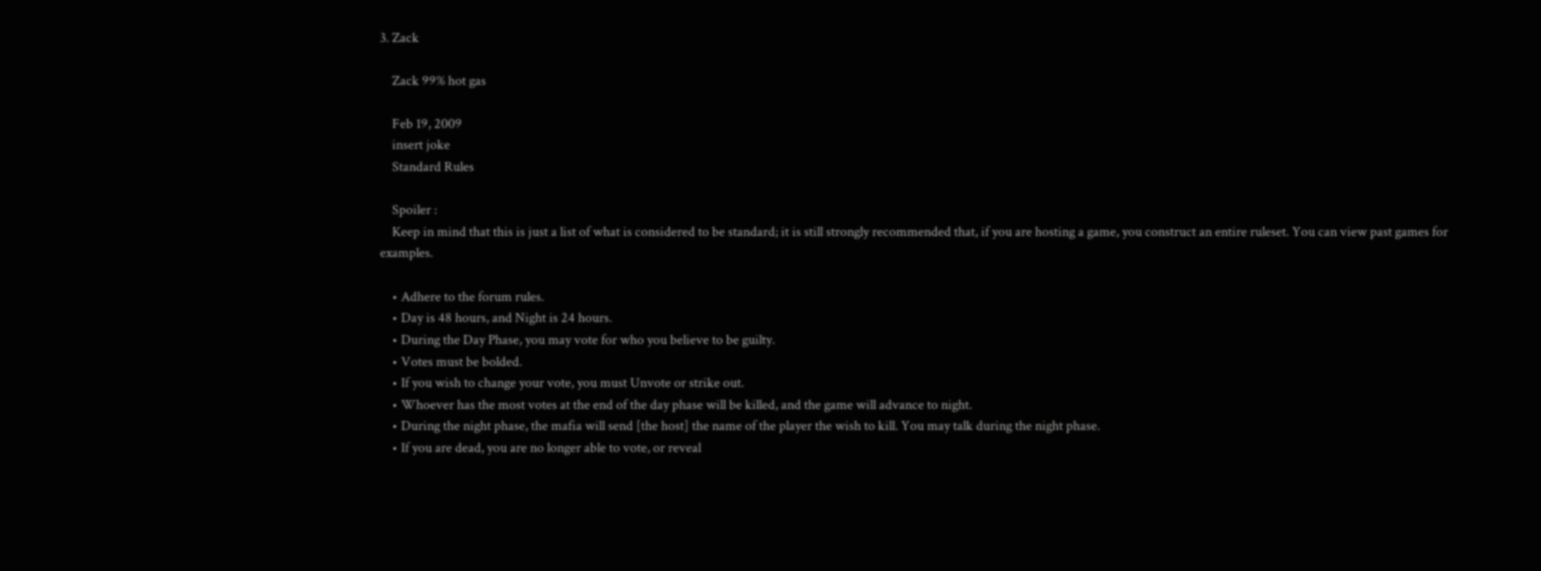3. Zack

    Zack 99% hot gas

    Feb 19, 2009
    insert joke
    Standard Rules

    Spoiler :
    Keep in mind that this is just a list of what is considered to be standard; it is still strongly recommended that, if you are hosting a game, you construct an entire ruleset. You can view past games for examples.

    • Adhere to the forum rules.
    • Day is 48 hours, and Night is 24 hours.
    • During the Day Phase, you may vote for who you believe to be guilty.
    • Votes must be bolded.
    • If you wish to change your vote, you must Unvote or strike out.
    • Whoever has the most votes at the end of the day phase will be killed, and the game will advance to night.
    • During the night phase, the mafia will send [the host] the name of the player the wish to kill. You may talk during the night phase.
    • If you are dead, you are no longer able to vote, or reveal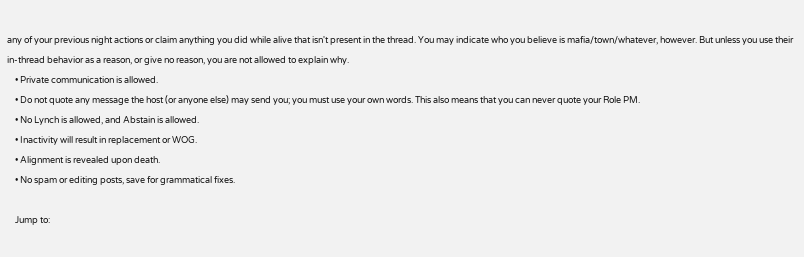any of your previous night actions or claim anything you did while alive that isn't present in the thread. You may indicate who you believe is mafia/town/whatever, however. But unless you use their in-thread behavior as a reason, or give no reason, you are not allowed to explain why.
    • Private communication is allowed.
    • Do not quote any message the host (or anyone else) may send you; you must use your own words. This also means that you can never quote your Role PM.
    • No Lynch is allowed, and Abstain is allowed.
    • Inactivity will result in replacement or WOG.
    • Alignment is revealed upon death.
    • No spam or editing posts, save for grammatical fixes.

    Jump to: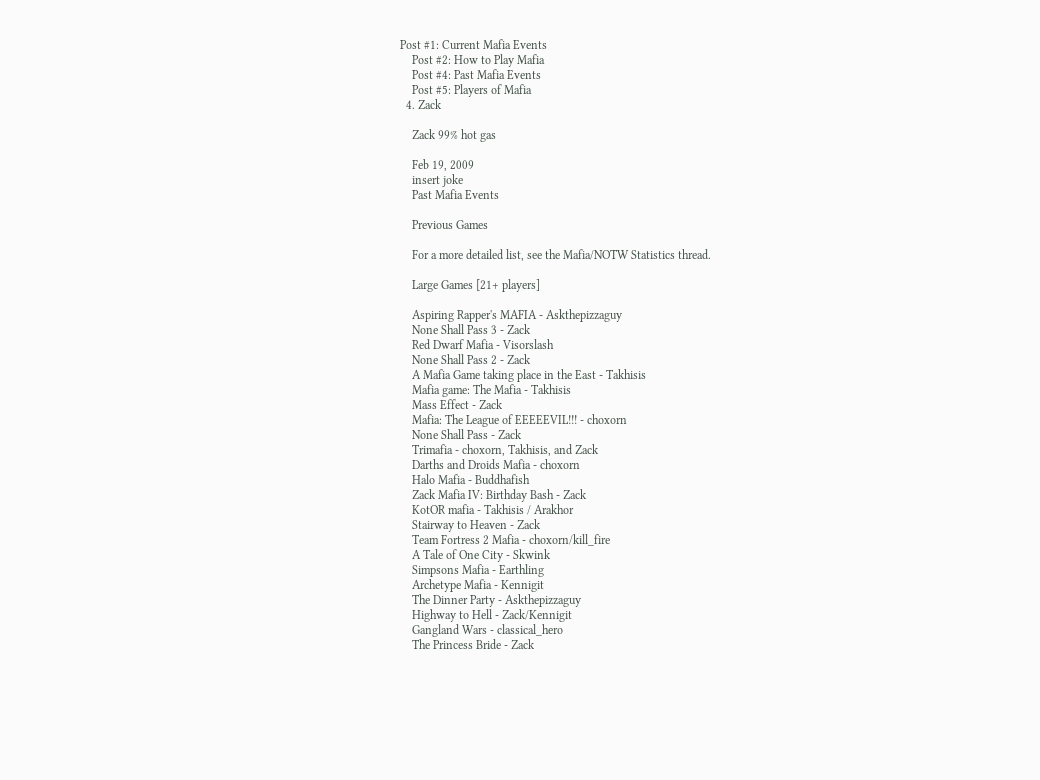Post #1: Current Mafia Events
    Post #2: How to Play Mafia
    Post #4: Past Mafia Events
    Post #5: Players of Mafia
  4. Zack

    Zack 99% hot gas

    Feb 19, 2009
    insert joke
    Past Mafia Events

    Previous Games

    For a more detailed list, see the Mafia/NOTW Statistics thread.

    Large Games [21+ players]

    Aspiring Rapper's MAFIA - Askthepizzaguy
    None Shall Pass 3 - Zack
    Red Dwarf Mafia - Visorslash
    None Shall Pass 2 - Zack
    A Mafia Game taking place in the East - Takhisis
    Mafia game: The Mafia - Takhisis
    Mass Effect - Zack
    Mafia: The League of EEEEEVIL!!! - choxorn
    None Shall Pass - Zack
    Trimafia - choxorn, Takhisis, and Zack
    Darths and Droids Mafia - choxorn
    Halo Mafia - Buddhafish
    Zack Mafia IV: Birthday Bash - Zack
    KotOR mafia - Takhisis / Arakhor
    Stairway to Heaven - Zack
    Team Fortress 2 Mafia - choxorn/kill_fire
    A Tale of One City - Skwink
    Simpsons Mafia - Earthling
    Archetype Mafia - Kennigit
    The Dinner Party - Askthepizzaguy
    Highway to Hell - Zack/Kennigit
    Gangland Wars - classical_hero
    The Princess Bride - Zack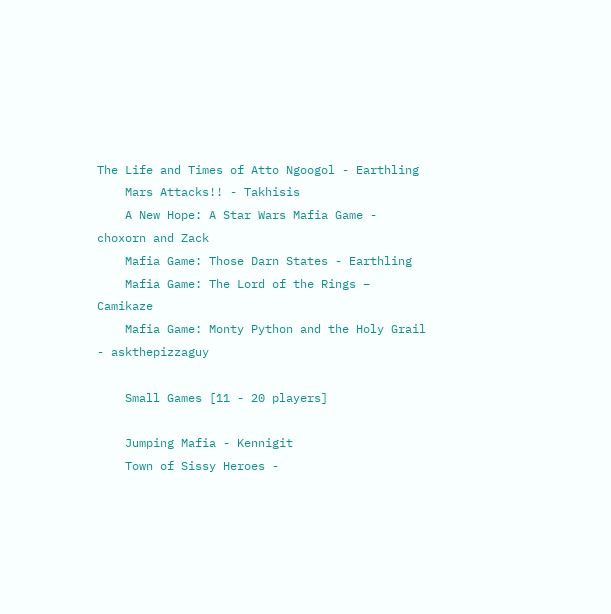The Life and Times of Atto Ngoogol - Earthling
    Mars Attacks!! - Takhisis
    A New Hope: A Star Wars Mafia Game - choxorn and Zack
    Mafia Game: Those Darn States - Earthling
    Mafia Game: The Lord of the Rings – Camikaze
    Mafia Game: Monty Python and the Holy Grail - askthepizzaguy

    Small Games [11 - 20 players]

    Jumping Mafia - Kennigit
    Town of Sissy Heroes -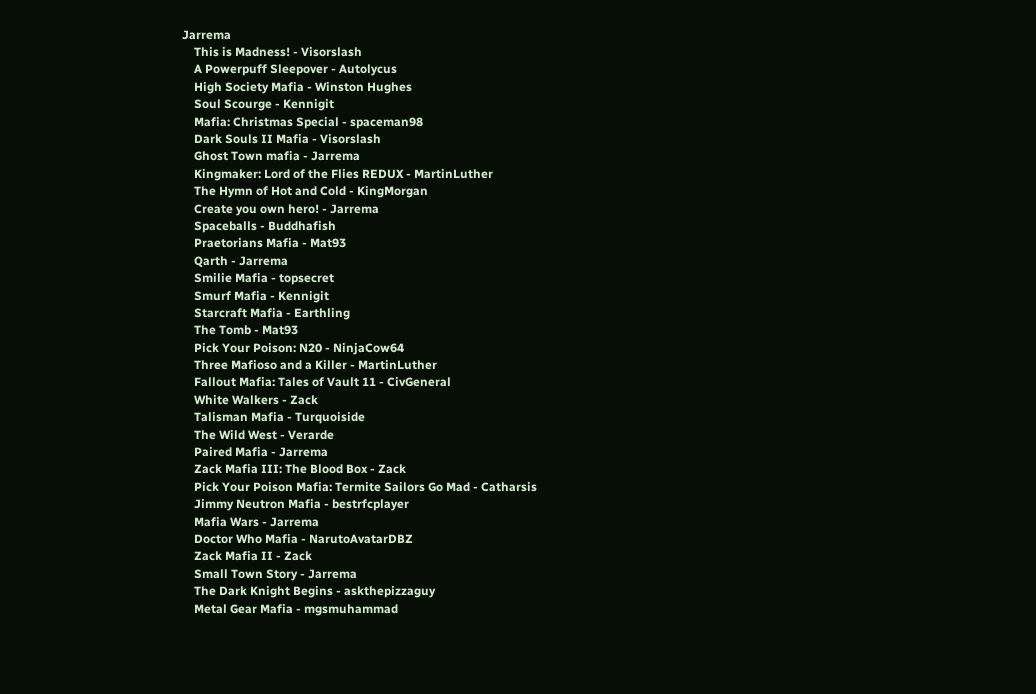Jarrema
    This is Madness! - Visorslash
    A Powerpuff Sleepover - Autolycus
    High Society Mafia - Winston Hughes
    Soul Scourge - Kennigit
    Mafia: Christmas Special - spaceman98
    Dark Souls II Mafia - Visorslash
    Ghost Town mafia - Jarrema
    Kingmaker: Lord of the Flies REDUX - MartinLuther
    The Hymn of Hot and Cold - KingMorgan
    Create you own hero! - Jarrema
    Spaceballs - Buddhafish
    Praetorians Mafia - Mat93
    Qarth - Jarrema
    Smilie Mafia - topsecret
    Smurf Mafia - Kennigit
    Starcraft Mafia - Earthling
    The Tomb - Mat93
    Pick Your Poison: N20 - NinjaCow64
    Three Mafioso and a Killer - MartinLuther
    Fallout Mafia: Tales of Vault 11 - CivGeneral
    White Walkers - Zack
    Talisman Mafia - Turquoiside
    The Wild West - Verarde
    Paired Mafia - Jarrema
    Zack Mafia III: The Blood Box - Zack
    Pick Your Poison Mafia: Termite Sailors Go Mad - Catharsis
    Jimmy Neutron Mafia - bestrfcplayer
    Mafia Wars - Jarrema
    Doctor Who Mafia - NarutoAvatarDBZ
    Zack Mafia II - Zack
    Small Town Story - Jarrema
    The Dark Knight Begins - askthepizzaguy
    Metal Gear Mafia - mgsmuhammad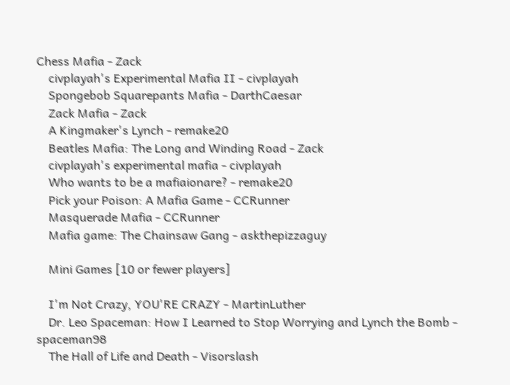Chess Mafia - Zack
    civplayah's Experimental Mafia II - civplayah
    Spongebob Squarepants Mafia - DarthCaesar
    Zack Mafia - Zack
    A Kingmaker's Lynch - remake20
    Beatles Mafia: The Long and Winding Road - Zack
    civplayah's experimental mafia - civplayah
    Who wants to be a mafiaionare? - remake20
    Pick your Poison: A Mafia Game - CCRunner
    Masquerade Mafia - CCRunner
    Mafia game: The Chainsaw Gang - askthepizzaguy

    Mini Games [10 or fewer players]

    I'm Not Crazy, YOU'RE CRAZY - MartinLuther
    Dr. Leo Spaceman: How I Learned to Stop Worrying and Lynch the Bomb - spaceman98
    The Hall of Life and Death - Visorslash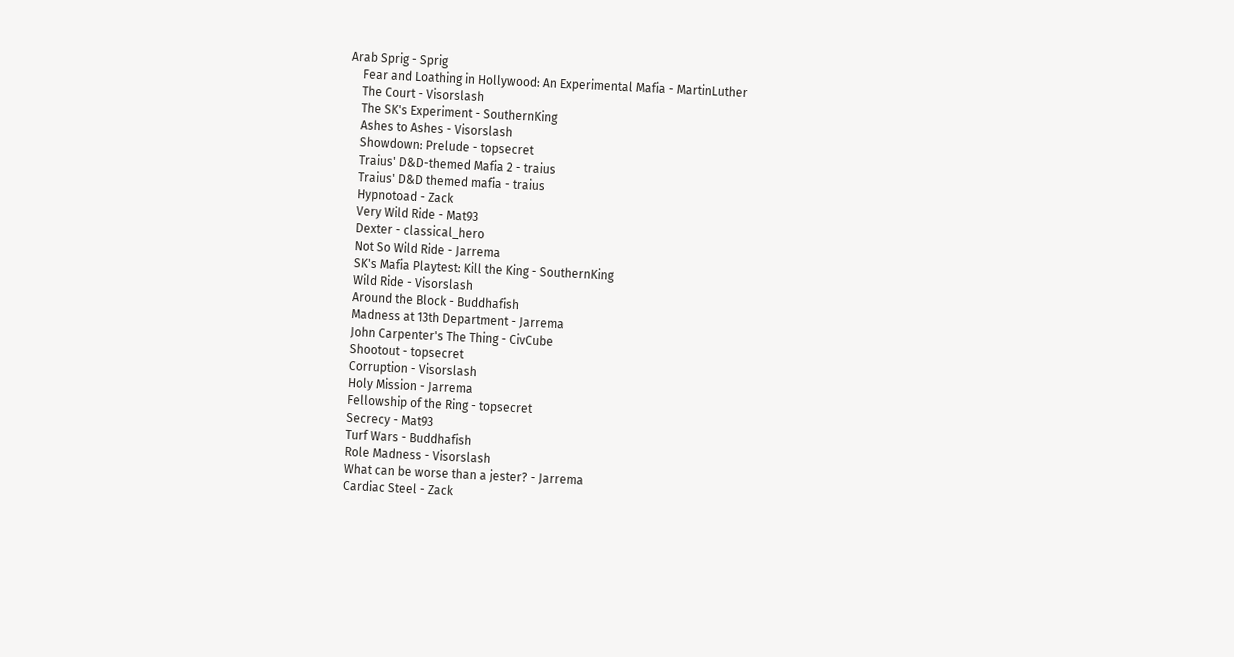Arab Sprig - Sprig
    Fear and Loathing in Hollywood: An Experimental Mafia - MartinLuther
    The Court - Visorslash
    The SK's Experiment - SouthernKing
    Ashes to Ashes - Visorslash
    Showdown: Prelude - topsecret
    Traius' D&D-themed Mafia 2 - traius
    Traius' D&D themed mafia - traius
    Hypnotoad - Zack
    Very Wild Ride - Mat93
    Dexter - classical_hero
    Not So Wild Ride - Jarrema
    SK's Mafia Playtest: Kill the King - SouthernKing
    Wild Ride - Visorslash
    Around the Block - Buddhafish
    Madness at 13th Department - Jarrema
    John Carpenter's The Thing - CivCube
    Shootout - topsecret
    Corruption - Visorslash
    Holy Mission - Jarrema
    Fellowship of the Ring - topsecret
    Secrecy - Mat93
    Turf Wars - Buddhafish
    Role Madness - Visorslash
    What can be worse than a jester? - Jarrema
    Cardiac Steel - Zack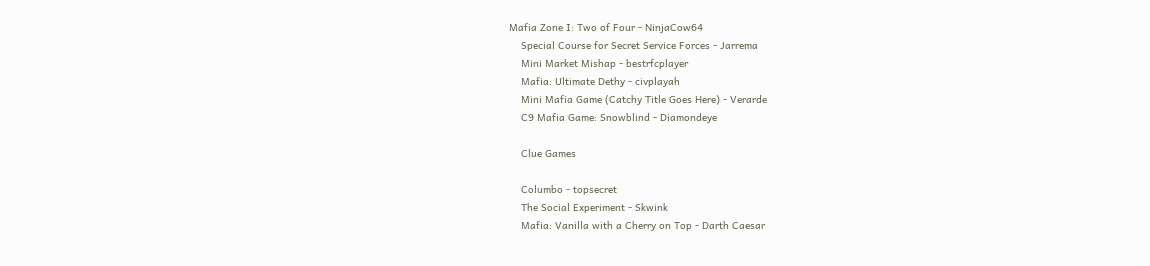Mafia Zone I: Two of Four - NinjaCow64
    Special Course for Secret Service Forces - Jarrema
    Mini Market Mishap - bestrfcplayer
    Mafia: Ultimate Dethy - civplayah
    Mini Mafia Game (Catchy Title Goes Here) - Verarde
    C9 Mafia Game: Snowblind - Diamondeye

    Clue Games

    Columbo - topsecret
    The Social Experiment - Skwink
    Mafia: Vanilla with a Cherry on Top - Darth Caesar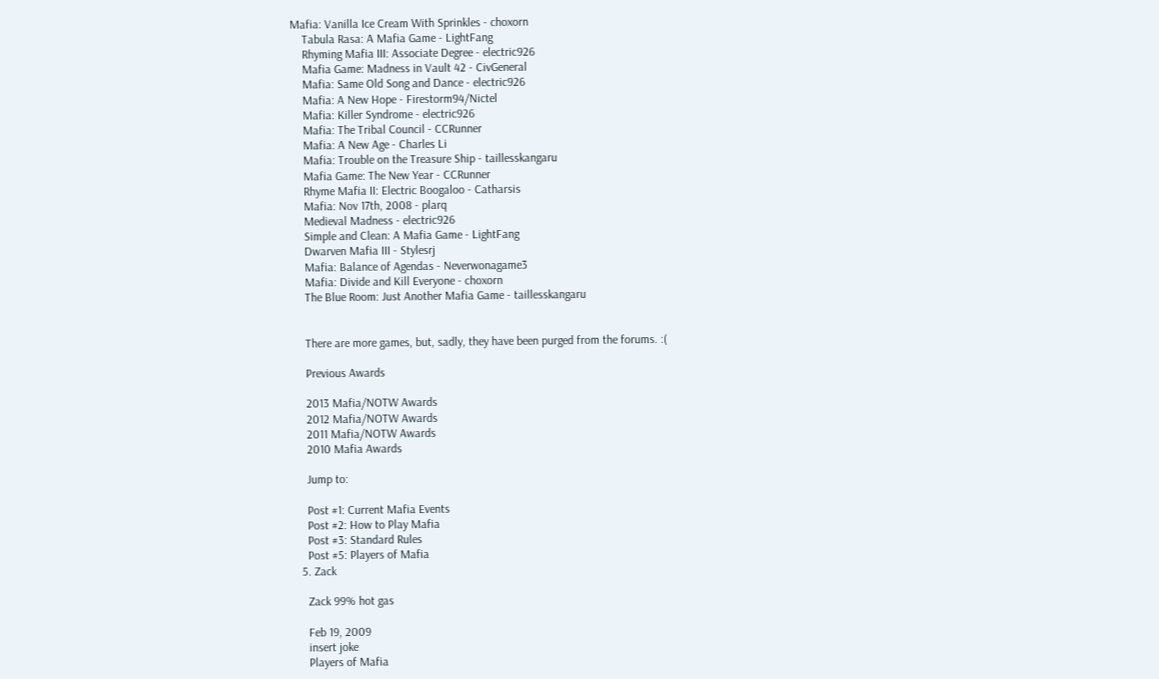Mafia: Vanilla Ice Cream With Sprinkles - choxorn
    Tabula Rasa: A Mafia Game - LightFang
    Rhyming Mafia III: Associate Degree - electric926
    Mafia Game: Madness in Vault 42 - CivGeneral
    Mafia: Same Old Song and Dance - electric926
    Mafia: A New Hope - Firestorm94/Nictel
    Mafia: Killer Syndrome - electric926
    Mafia: The Tribal Council - CCRunner
    Mafia: A New Age - Charles Li
    Mafia: Trouble on the Treasure Ship - taillesskangaru
    Mafia Game: The New Year - CCRunner
    Rhyme Mafia II: Electric Boogaloo - Catharsis
    Mafia: Nov 17th, 2008 - plarq
    Medieval Madness - electric926
    Simple and Clean: A Mafia Game - LightFang
    Dwarven Mafia III - Stylesrj
    Mafia: Balance of Agendas - Neverwonagame3
    Mafia: Divide and Kill Everyone - choxorn
    The Blue Room: Just Another Mafia Game - taillesskangaru


    There are more games, but, sadly, they have been purged from the forums. :(

    Previous Awards

    2013 Mafia/NOTW Awards
    2012 Mafia/NOTW Awards
    2011 Mafia/NOTW Awards
    2010 Mafia Awards

    Jump to:

    Post #1: Current Mafia Events
    Post #2: How to Play Mafia
    Post #3: Standard Rules
    Post #5: Players of Mafia
  5. Zack

    Zack 99% hot gas

    Feb 19, 2009
    insert joke
    Players of Mafia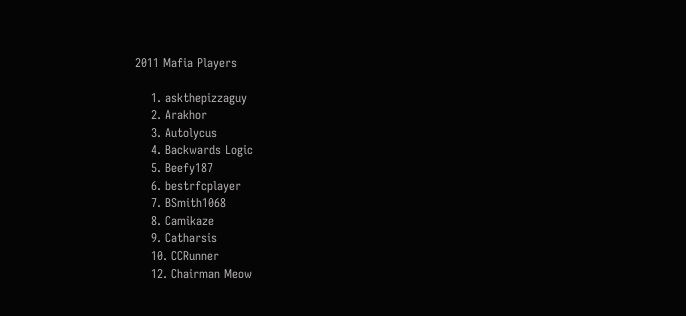2011 Mafia Players

    1. askthepizzaguy
    2. Arakhor
    3. Autolycus
    4. Backwards Logic
    5. Beefy187
    6. bestrfcplayer
    7. BSmith1068
    8. Camikaze
    9. Catharsis
    10. CCRunner
    12. Chairman Meow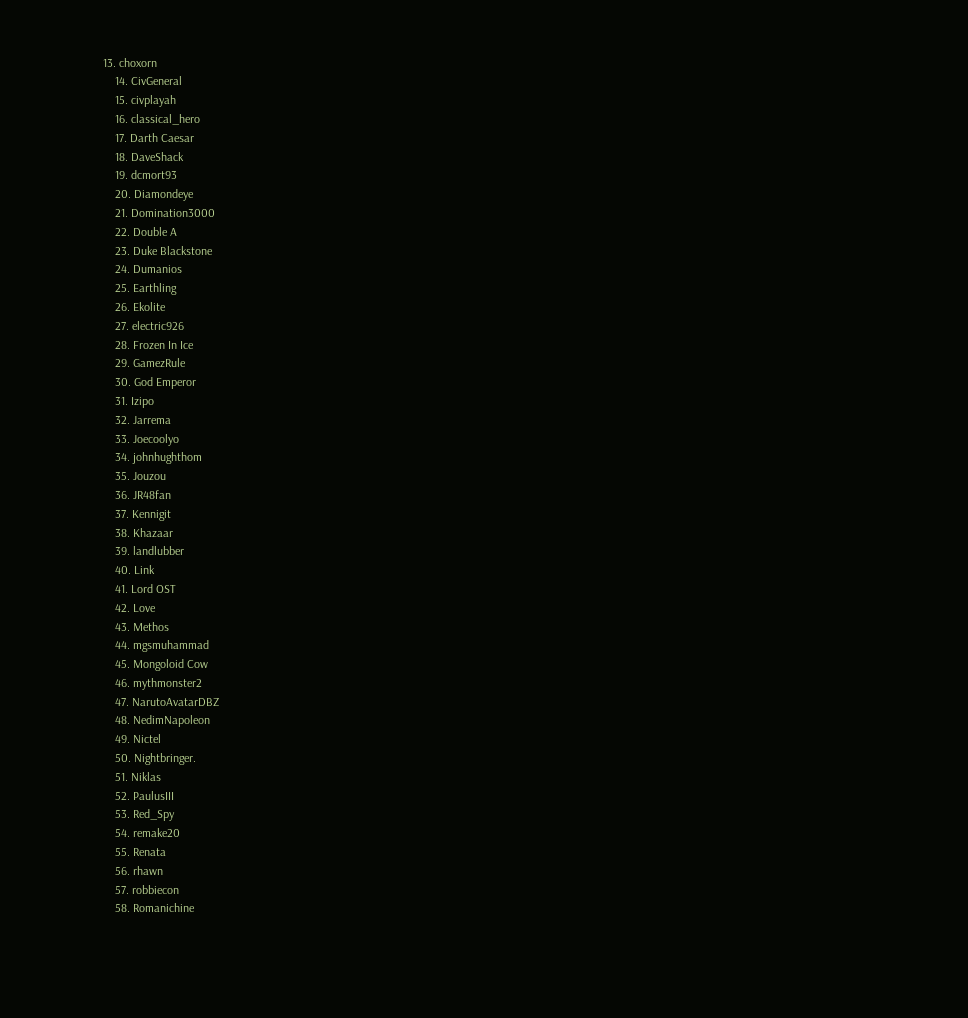13. choxorn
    14. CivGeneral
    15. civplayah
    16. classical_hero
    17. Darth Caesar
    18. DaveShack
    19. dcmort93
    20. Diamondeye
    21. Domination3000
    22. Double A
    23. Duke Blackstone
    24. Dumanios
    25. Earthling
    26. Ekolite
    27. electric926
    28. Frozen In Ice
    29. GamezRule
    30. God Emperor
    31. Izipo
    32. Jarrema
    33. Joecoolyo
    34. johnhughthom
    35. Jouzou
    36. JR48fan
    37. Kennigit
    38. Khazaar
    39. landlubber
    40. Link
    41. Lord OST
    42. Love
    43. Methos
    44. mgsmuhammad
    45. Mongoloid Cow
    46. mythmonster2
    47. NarutoAvatarDBZ
    48. NedimNapoleon
    49. Nictel
    50. Nightbringer.
    51. Niklas
    52. PaulusIII
    53. Red_Spy
    54. remake20
    55. Renata
    56. rhawn
    57. robbiecon
    58. Romanichine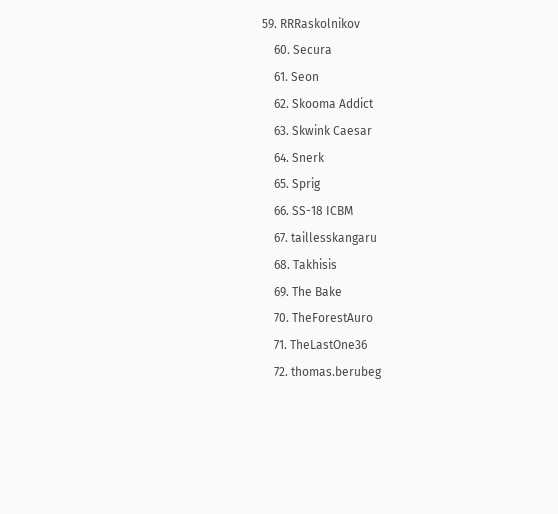59. RRRaskolnikov
    60. Secura
    61. Seon
    62. Skooma Addict
    63. Skwink Caesar
    64. Snerk
    65. Sprig
    66. SS-18 ICBM
    67. taillesskangaru
    68. Takhisis
    69. The Bake
    70. TheForestAuro
    71. TheLastOne36
    72. thomas.berubeg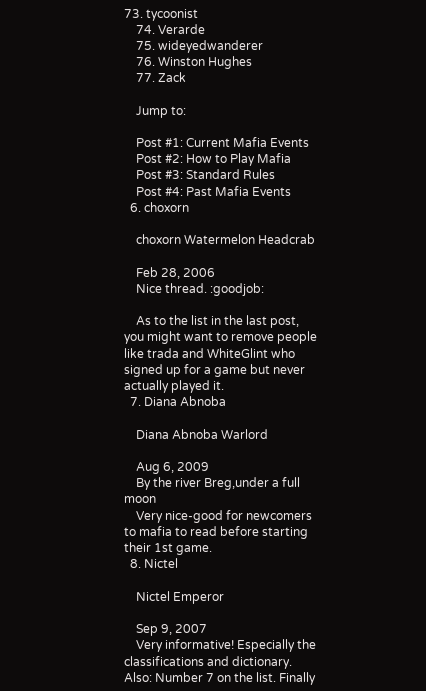73. tycoonist
    74. Verarde
    75. wideyedwanderer
    76. Winston Hughes
    77. Zack

    Jump to:

    Post #1: Current Mafia Events
    Post #2: How to Play Mafia
    Post #3: Standard Rules
    Post #4: Past Mafia Events
  6. choxorn

    choxorn Watermelon Headcrab

    Feb 28, 2006
    Nice thread. :goodjob:

    As to the list in the last post, you might want to remove people like trada and WhiteGlint who signed up for a game but never actually played it.
  7. Diana Abnoba

    Diana Abnoba Warlord

    Aug 6, 2009
    By the river Breg,under a full moon
    Very nice-good for newcomers to mafia to read before starting their 1st game.
  8. Nictel

    Nictel Emperor

    Sep 9, 2007
    Very informative! Especially the classifications and dictionary. Also: Number 7 on the list. Finally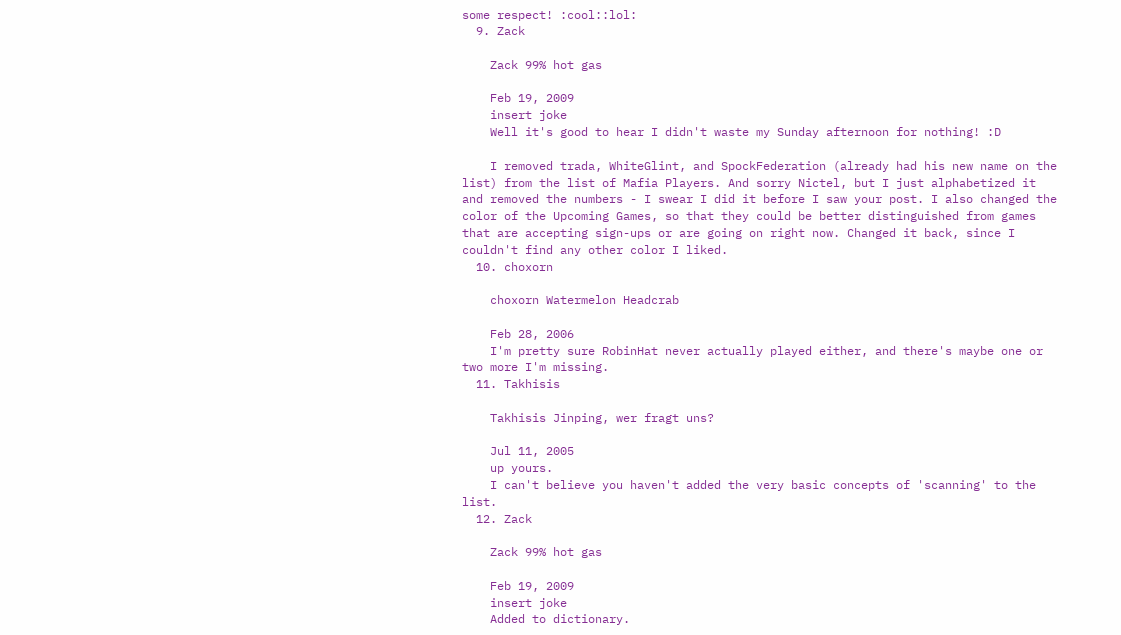some respect! :cool::lol:
  9. Zack

    Zack 99% hot gas

    Feb 19, 2009
    insert joke
    Well it's good to hear I didn't waste my Sunday afternoon for nothing! :D

    I removed trada, WhiteGlint, and SpockFederation (already had his new name on the list) from the list of Mafia Players. And sorry Nictel, but I just alphabetized it and removed the numbers - I swear I did it before I saw your post. I also changed the color of the Upcoming Games, so that they could be better distinguished from games that are accepting sign-ups or are going on right now. Changed it back, since I couldn't find any other color I liked.
  10. choxorn

    choxorn Watermelon Headcrab

    Feb 28, 2006
    I'm pretty sure RobinHat never actually played either, and there's maybe one or two more I'm missing.
  11. Takhisis

    Takhisis Jinping, wer fragt uns?

    Jul 11, 2005
    up yours.
    I can't believe you haven't added the very basic concepts of 'scanning' to the list.
  12. Zack

    Zack 99% hot gas

    Feb 19, 2009
    insert joke
    Added to dictionary.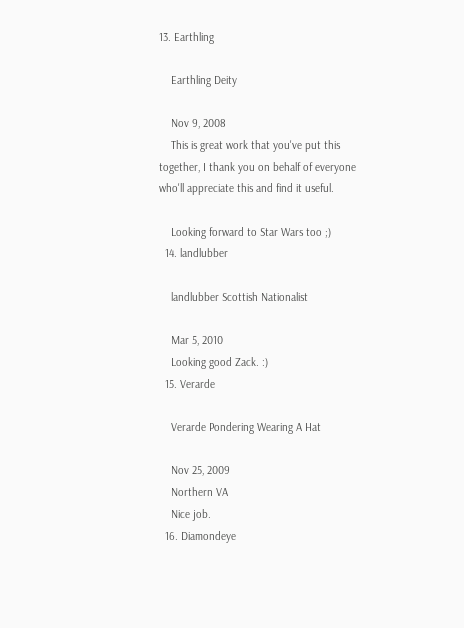13. Earthling

    Earthling Deity

    Nov 9, 2008
    This is great work that you've put this together, I thank you on behalf of everyone who'll appreciate this and find it useful.

    Looking forward to Star Wars too ;)
  14. landlubber

    landlubber Scottish Nationalist

    Mar 5, 2010
    Looking good Zack. :)
  15. Verarde

    Verarde Pondering Wearing A Hat

    Nov 25, 2009
    Northern VA
    Nice job.
  16. Diamondeye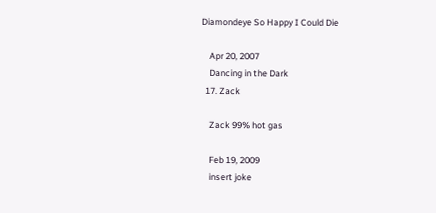Diamondeye So Happy I Could Die

    Apr 20, 2007
    Dancing in the Dark
  17. Zack

    Zack 99% hot gas

    Feb 19, 2009
    insert joke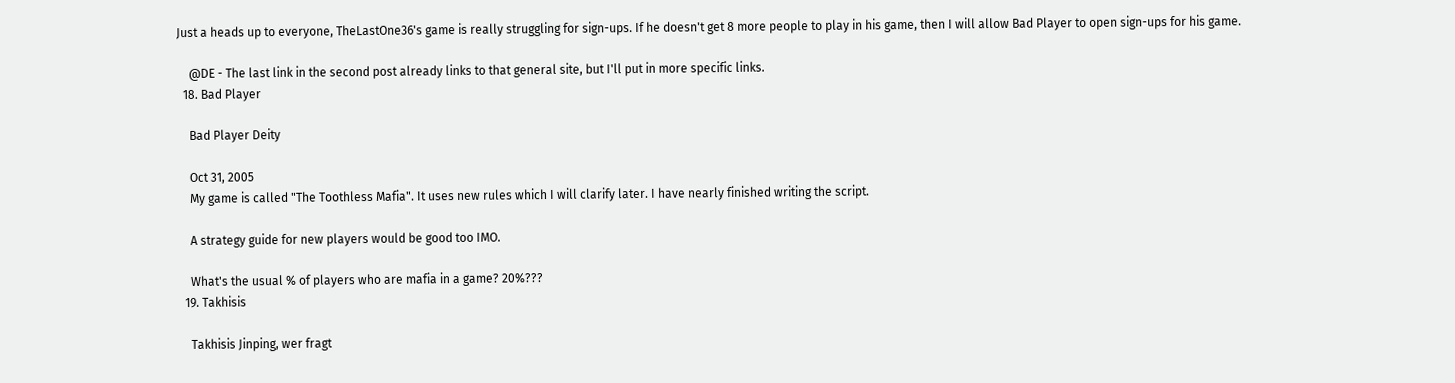Just a heads up to everyone, TheLastOne36's game is really struggling for sign-ups. If he doesn't get 8 more people to play in his game, then I will allow Bad Player to open sign-ups for his game.

    @DE - The last link in the second post already links to that general site, but I'll put in more specific links.
  18. Bad Player

    Bad Player Deity

    Oct 31, 2005
    My game is called "The Toothless Mafia". It uses new rules which I will clarify later. I have nearly finished writing the script.

    A strategy guide for new players would be good too IMO.

    What's the usual % of players who are mafia in a game? 20%???
  19. Takhisis

    Takhisis Jinping, wer fragt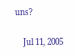uns?

    Jul 11, 2005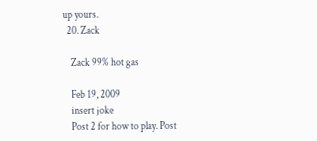up yours.
  20. Zack

    Zack 99% hot gas

    Feb 19, 2009
    insert joke
    Post 2 for how to play. Post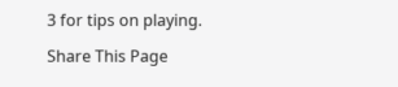3 for tips on playing.

Share This Page